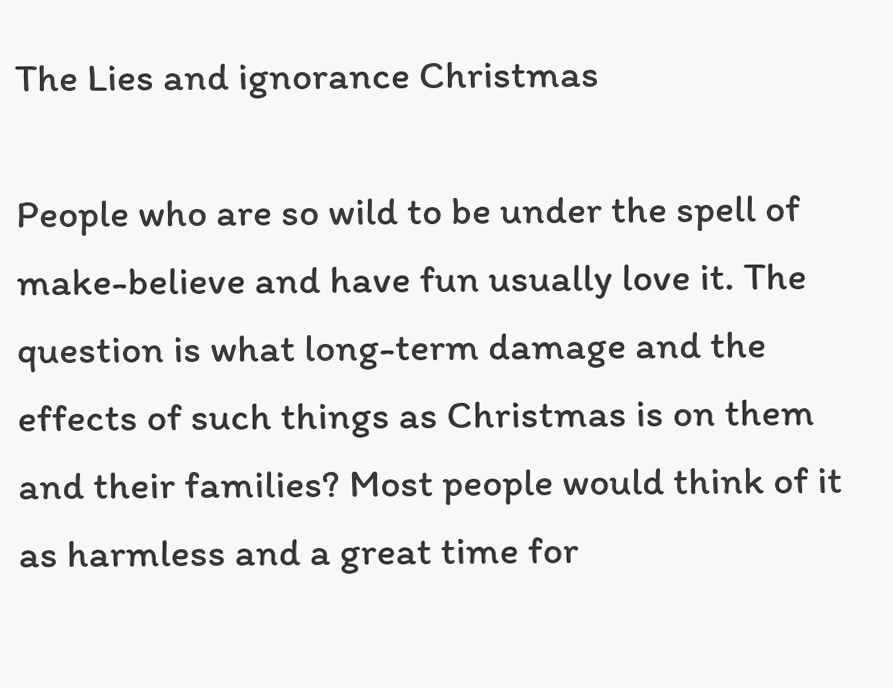The Lies and ignorance Christmas

People who are so wild to be under the spell of make-believe and have fun usually love it. The question is what long-term damage and the effects of such things as Christmas is on them and their families? Most people would think of it as harmless and a great time for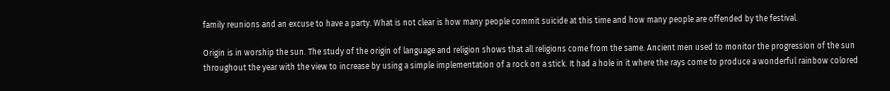family reunions and an excuse to have a party. What is not clear is how many people commit suicide at this time and how many people are offended by the festival.

Origin is in worship the sun. The study of the origin of language and religion shows that all religions come from the same. Ancient men used to monitor the progression of the sun throughout the year with the view to increase by using a simple implementation of a rock on a stick. It had a hole in it where the rays come to produce a wonderful rainbow colored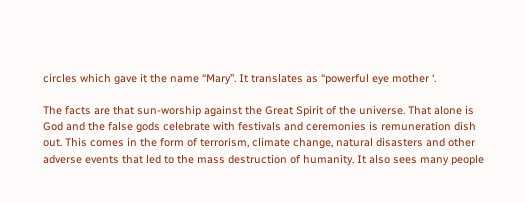circles which gave it the name “Mary”. It translates as “powerful eye mother ‘.

The facts are that sun-worship against the Great Spirit of the universe. That alone is God and the false gods celebrate with festivals and ceremonies is remuneration dish out. This comes in the form of terrorism, climate change, natural disasters and other adverse events that led to the mass destruction of humanity. It also sees many people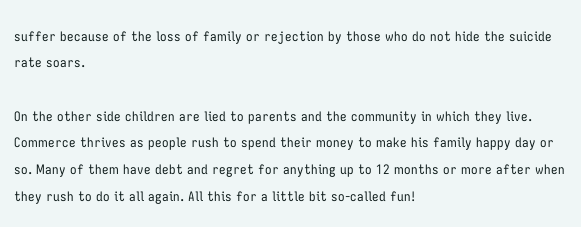suffer because of the loss of family or rejection by those who do not hide the suicide rate soars.

On the other side children are lied to parents and the community in which they live. Commerce thrives as people rush to spend their money to make his family happy day or so. Many of them have debt and regret for anything up to 12 months or more after when they rush to do it all again. All this for a little bit so-called fun!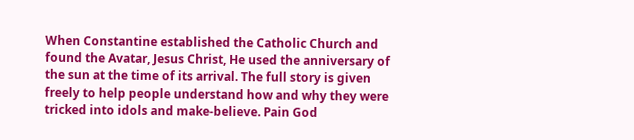When Constantine established the Catholic Church and found the Avatar, Jesus Christ, He used the anniversary of the sun at the time of its arrival. The full story is given freely to help people understand how and why they were tricked into idols and make-believe. Pain God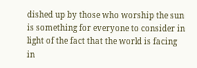dished up by those who worship the sun is something for everyone to consider in light of the fact that the world is facing in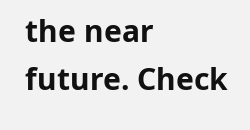the near future. Check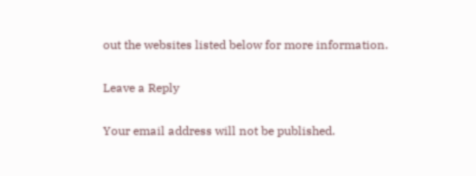out the websites listed below for more information.

Leave a Reply

Your email address will not be published.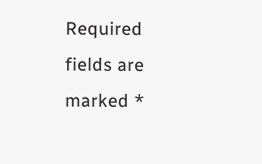Required fields are marked *